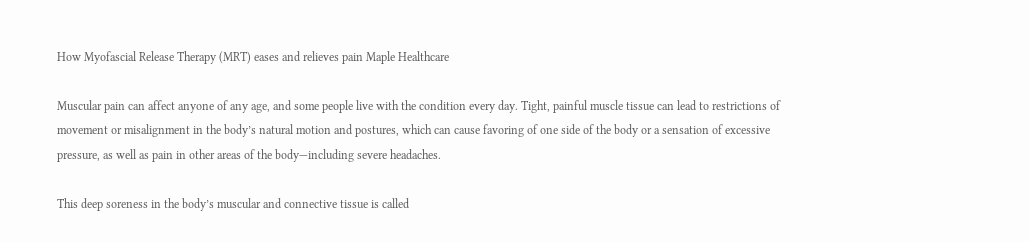How Myofascial Release Therapy (MRT) eases and relieves pain Maple Healthcare

Muscular pain can affect anyone of any age, and some people live with the condition every day. Tight, painful muscle tissue can lead to restrictions of movement or misalignment in the body’s natural motion and postures, which can cause favoring of one side of the body or a sensation of excessive pressure, as well as pain in other areas of the body—including severe headaches.

This deep soreness in the body’s muscular and connective tissue is called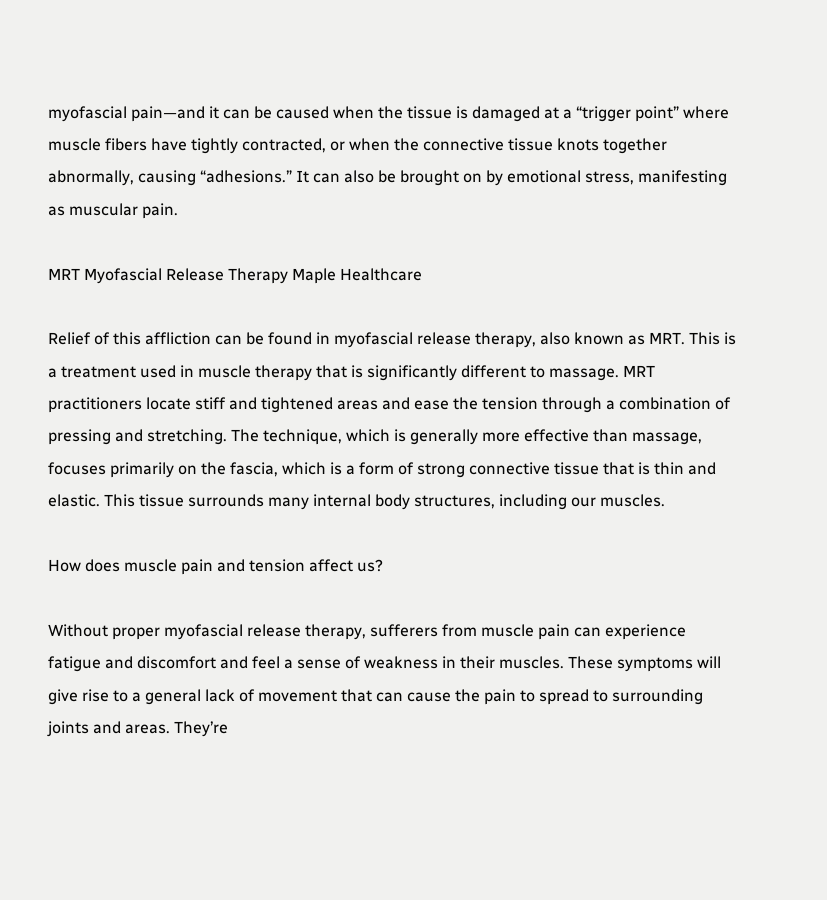myofascial pain—and it can be caused when the tissue is damaged at a “trigger point” where muscle fibers have tightly contracted, or when the connective tissue knots together abnormally, causing “adhesions.” It can also be brought on by emotional stress, manifesting as muscular pain.

MRT Myofascial Release Therapy Maple Healthcare

Relief of this affliction can be found in myofascial release therapy, also known as MRT. This is a treatment used in muscle therapy that is significantly different to massage. MRT practitioners locate stiff and tightened areas and ease the tension through a combination of pressing and stretching. The technique, which is generally more effective than massage, focuses primarily on the fascia, which is a form of strong connective tissue that is thin and elastic. This tissue surrounds many internal body structures, including our muscles.

How does muscle pain and tension affect us?

Without proper myofascial release therapy, sufferers from muscle pain can experience fatigue and discomfort and feel a sense of weakness in their muscles. These symptoms will give rise to a general lack of movement that can cause the pain to spread to surrounding joints and areas. They’re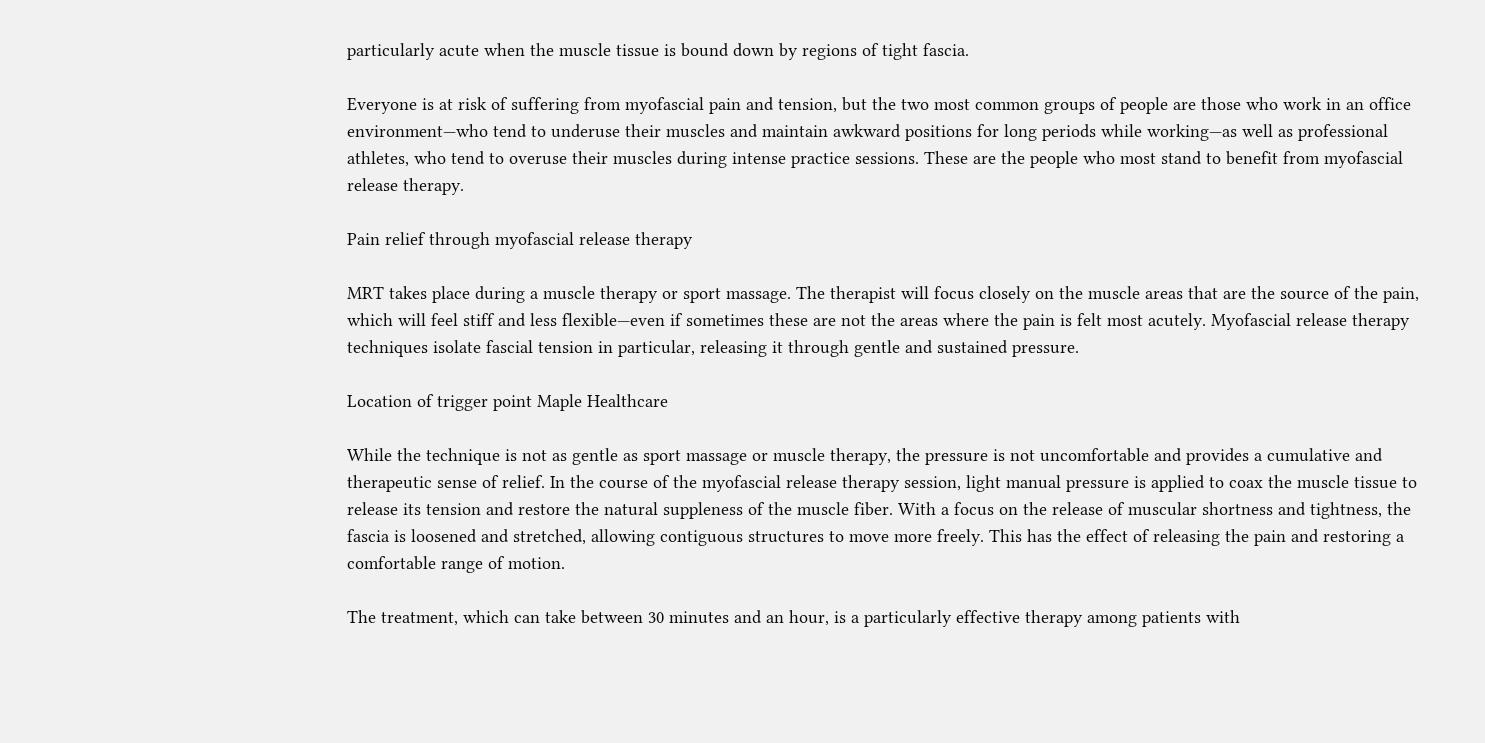particularly acute when the muscle tissue is bound down by regions of tight fascia.

Everyone is at risk of suffering from myofascial pain and tension, but the two most common groups of people are those who work in an office environment—who tend to underuse their muscles and maintain awkward positions for long periods while working—as well as professional athletes, who tend to overuse their muscles during intense practice sessions. These are the people who most stand to benefit from myofascial release therapy.

Pain relief through myofascial release therapy

MRT takes place during a muscle therapy or sport massage. The therapist will focus closely on the muscle areas that are the source of the pain, which will feel stiff and less flexible—even if sometimes these are not the areas where the pain is felt most acutely. Myofascial release therapy techniques isolate fascial tension in particular, releasing it through gentle and sustained pressure.

Location of trigger point Maple Healthcare

While the technique is not as gentle as sport massage or muscle therapy, the pressure is not uncomfortable and provides a cumulative and therapeutic sense of relief. In the course of the myofascial release therapy session, light manual pressure is applied to coax the muscle tissue to release its tension and restore the natural suppleness of the muscle fiber. With a focus on the release of muscular shortness and tightness, the fascia is loosened and stretched, allowing contiguous structures to move more freely. This has the effect of releasing the pain and restoring a comfortable range of motion.

The treatment, which can take between 30 minutes and an hour, is a particularly effective therapy among patients with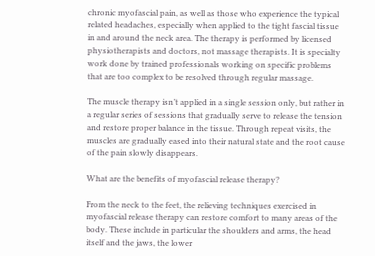chronic myofascial pain, as well as those who experience the typical related headaches, especially when applied to the tight fascial tissue in and around the neck area. The therapy is performed by licensed physiotherapists and doctors, not massage therapists. It is specialty work done by trained professionals working on specific problems that are too complex to be resolved through regular massage.

The muscle therapy isn’t applied in a single session only, but rather in a regular series of sessions that gradually serve to release the tension and restore proper balance in the tissue. Through repeat visits, the muscles are gradually eased into their natural state and the root cause of the pain slowly disappears.

What are the benefits of myofascial release therapy?

From the neck to the feet, the relieving techniques exercised in myofascial release therapy can restore comfort to many areas of the body. These include in particular the shoulders and arms, the head itself and the jaws, the lower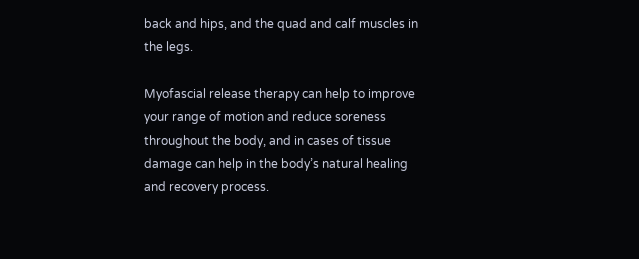back and hips, and the quad and calf muscles in the legs.

Myofascial release therapy can help to improve your range of motion and reduce soreness throughout the body, and in cases of tissue damage can help in the body’s natural healing and recovery process.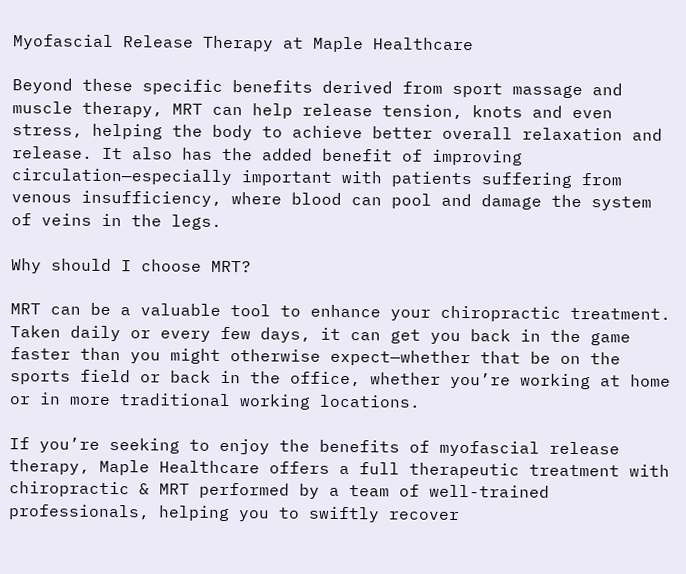Myofascial Release Therapy at Maple Healthcare

Beyond these specific benefits derived from sport massage and muscle therapy, MRT can help release tension, knots and even stress, helping the body to achieve better overall relaxation and release. It also has the added benefit of improving circulation—especially important with patients suffering from venous insufficiency, where blood can pool and damage the system of veins in the legs.

Why should I choose MRT?

MRT can be a valuable tool to enhance your chiropractic treatment. Taken daily or every few days, it can get you back in the game faster than you might otherwise expect—whether that be on the sports field or back in the office, whether you’re working at home or in more traditional working locations.

If you’re seeking to enjoy the benefits of myofascial release therapy, Maple Healthcare offers a full therapeutic treatment with chiropractic & MRT performed by a team of well-trained professionals, helping you to swiftly recover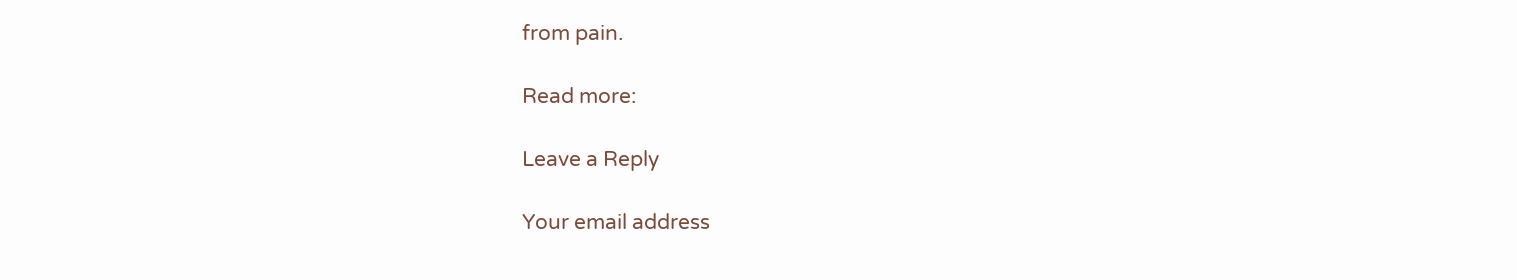from pain.

Read more:

Leave a Reply

Your email address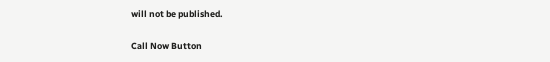will not be published.

Call Now Button